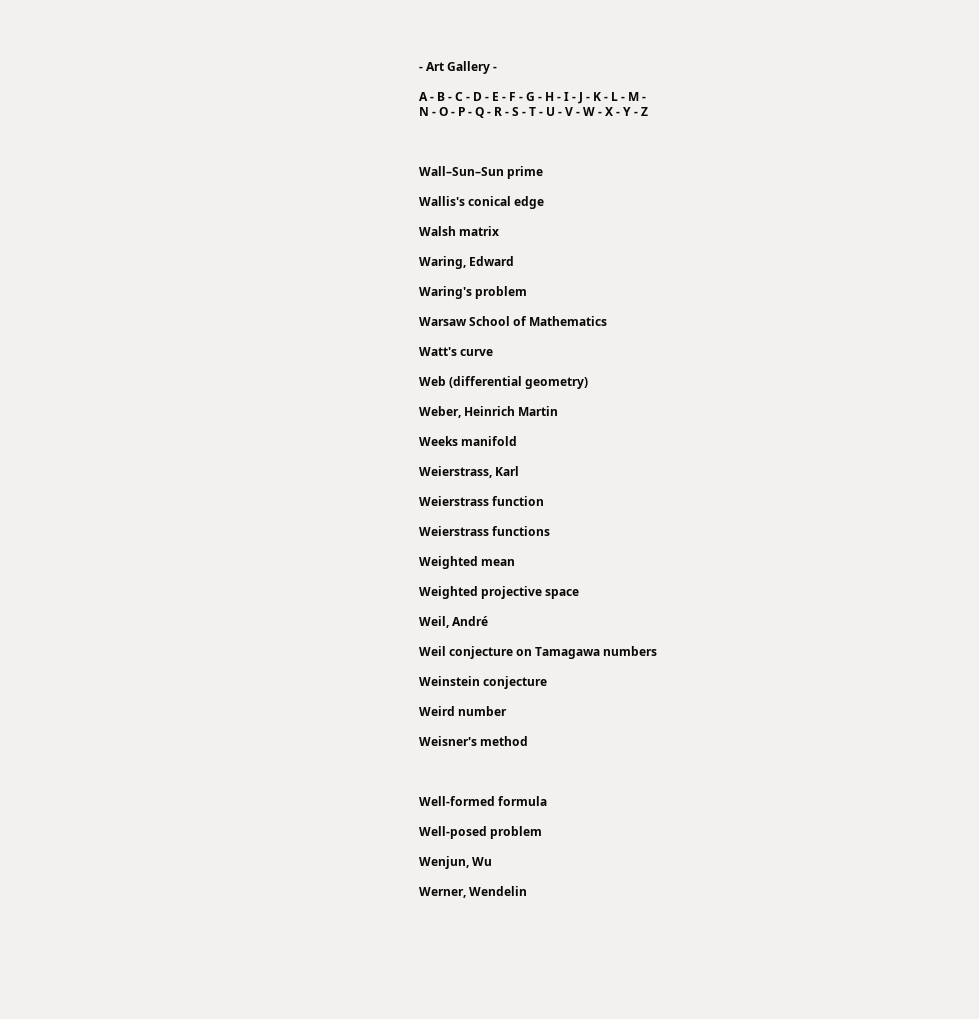- Art Gallery -

A - B - C - D - E - F - G - H - I - J - K - L - M -
N - O - P - Q - R - S - T - U - V - W - X - Y - Z



Wall–Sun–Sun prime

Wallis's conical edge

Walsh matrix

Waring, Edward

Waring's problem

Warsaw School of Mathematics

Watt's curve

Web (differential geometry)

Weber, Heinrich Martin

Weeks manifold

Weierstrass, Karl

Weierstrass function

Weierstrass functions

Weighted mean

Weighted projective space

Weil, André

Weil conjecture on Tamagawa numbers

Weinstein conjecture

Weird number

Weisner's method



Well-formed formula

Well-posed problem

Wenjun, Wu

Werner, Wendelin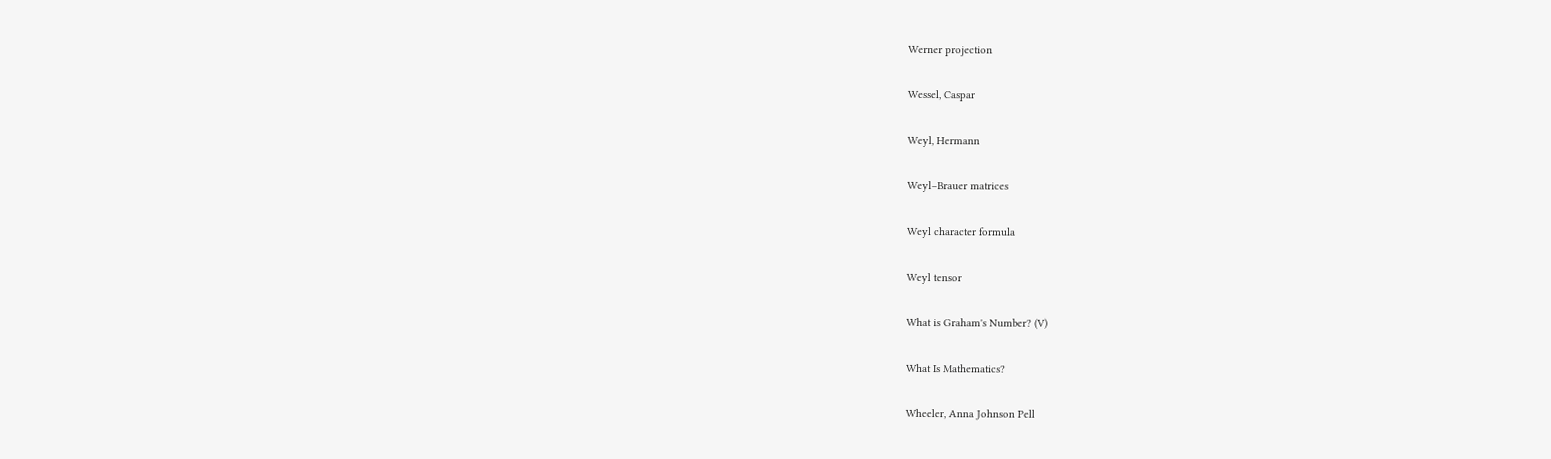Werner projection

Wessel, Caspar

Weyl, Hermann

Weyl–Brauer matrices

Weyl character formula

Weyl tensor

What is Graham's Number? (V)

What Is Mathematics?

Wheeler, Anna Johnson Pell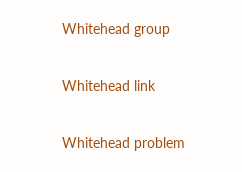Whitehead group

Whitehead link

Whitehead problem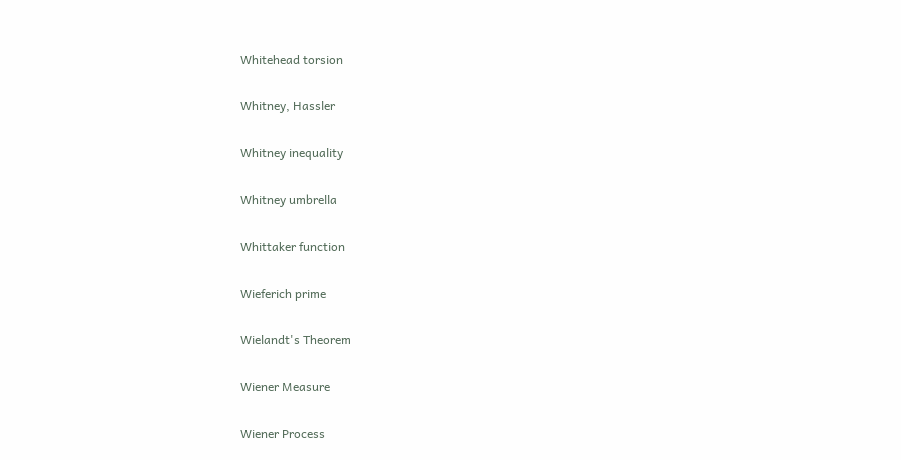Whitehead torsion

Whitney, Hassler

Whitney inequality

Whitney umbrella

Whittaker function

Wieferich prime

Wielandt's Theorem

Wiener Measure

Wiener Process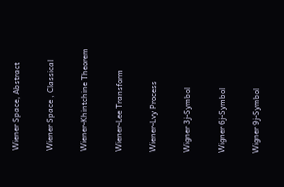Wiener Space, Abstract

Wiener Space , Classical

Wiener-Khintchine Theorem

Wiener-Lee Transform

Wiener-Lvy Process

Wigner 3j-Symbol

Wigner 6j-Symbol

Wigner 9j-Symbol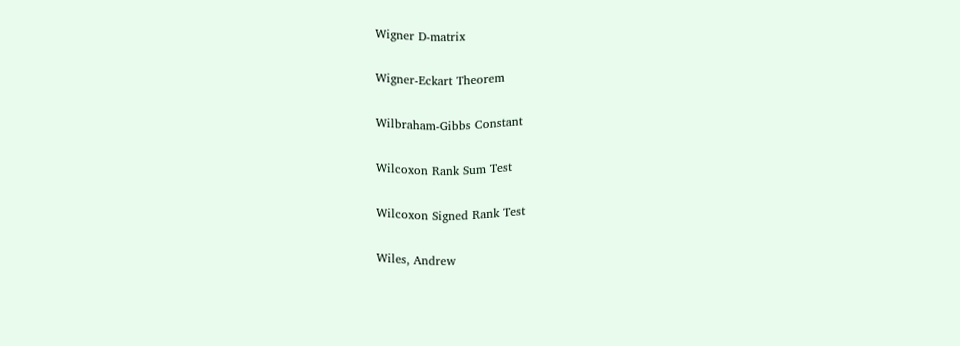Wigner D-matrix

Wigner-Eckart Theorem

Wilbraham-Gibbs Constant

Wilcoxon Rank Sum Test

Wilcoxon Signed Rank Test

Wiles, Andrew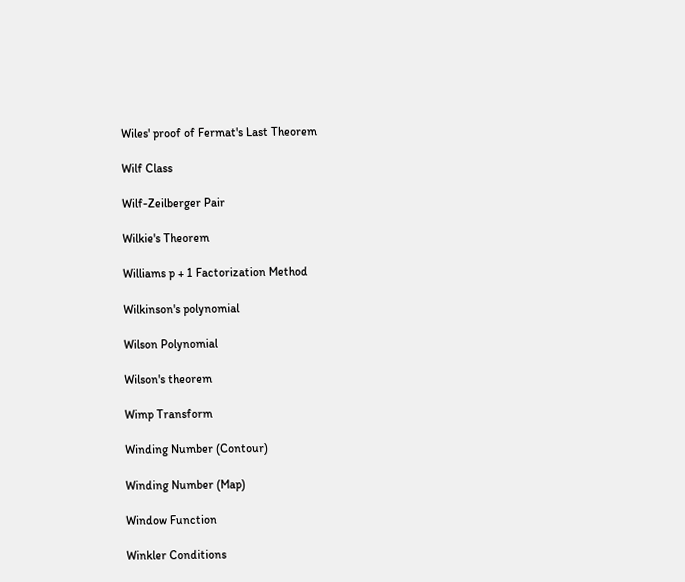Wiles' proof of Fermat's Last Theorem

Wilf Class

Wilf-Zeilberger Pair

Wilkie's Theorem

Williams p + 1 Factorization Method

Wilkinson's polynomial

Wilson Polynomial

Wilson's theorem

Wimp Transform

Winding Number (Contour)

Winding Number (Map)

Window Function

Winkler Conditions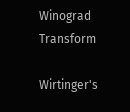Winograd Transform

Wirtinger's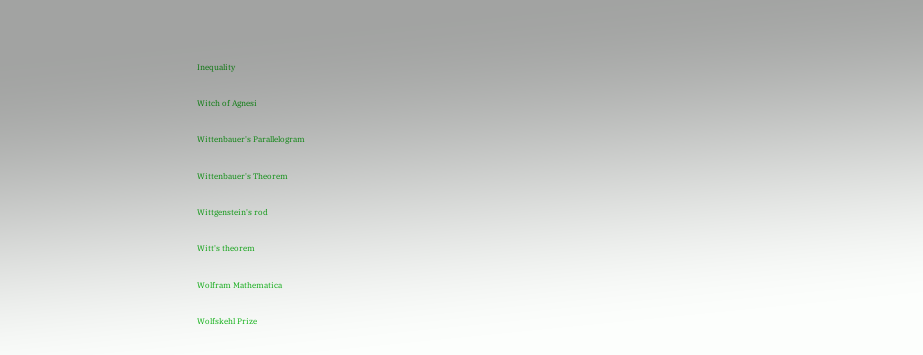Inequality

Witch of Agnesi

Wittenbauer's Parallelogram

Wittenbauer's Theorem

Wittgenstein's rod

Witt's theorem

Wolfram Mathematica

Wolfskehl Prize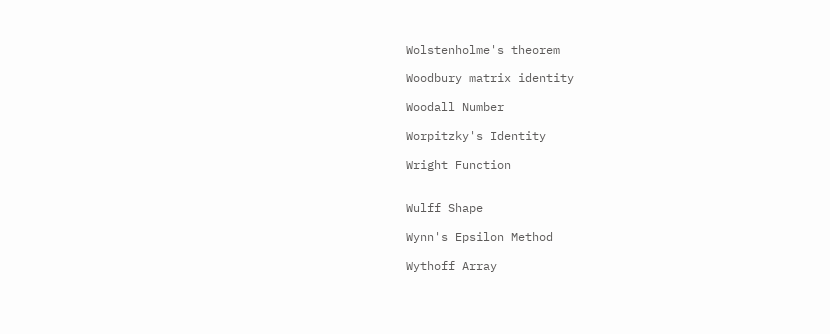Wolstenholme's theorem

Woodbury matrix identity

Woodall Number

Worpitzky's Identity

Wright Function


Wulff Shape

Wynn's Epsilon Method

Wythoff Array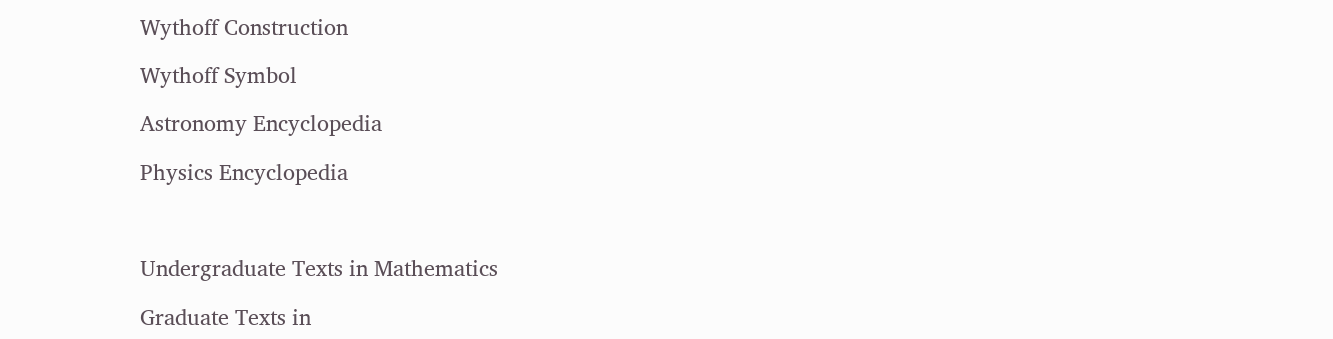Wythoff Construction

Wythoff Symbol

Astronomy Encyclopedia

Physics Encyclopedia



Undergraduate Texts in Mathematics

Graduate Texts in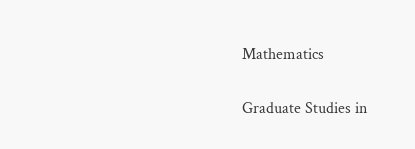Mathematics

Graduate Studies in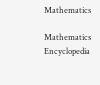Mathematics

Mathematics Encyclopedia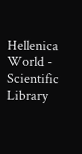Hellenica World - Scientific Library